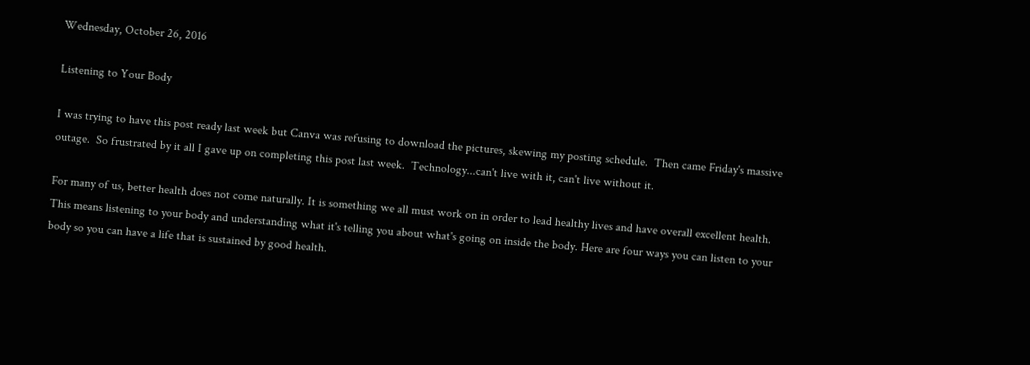Wednesday, October 26, 2016

Listening to Your Body

I was trying to have this post ready last week but Canva was refusing to download the pictures, skewing my posting schedule.  Then came Friday's massive outage.  So frustrated by it all I gave up on completing this post last week.  Technology...can't live with it, can't live without it.

For many of us, better health does not come naturally. It is something we all must work on in order to lead healthy lives and have overall excellent health. This means listening to your body and understanding what it's telling you about what's going on inside the body. Here are four ways you can listen to your body so you can have a life that is sustained by good health.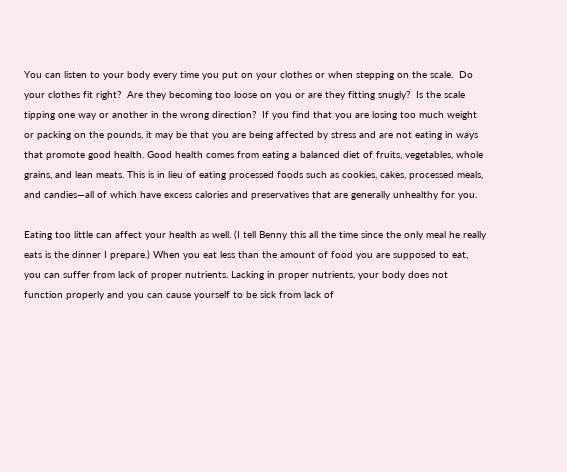You can listen to your body every time you put on your clothes or when stepping on the scale.  Do your clothes fit right?  Are they becoming too loose on you or are they fitting snugly?  Is the scale tipping one way or another in the wrong direction?  If you find that you are losing too much weight or packing on the pounds, it may be that you are being affected by stress and are not eating in ways that promote good health. Good health comes from eating a balanced diet of fruits, vegetables, whole grains, and lean meats. This is in lieu of eating processed foods such as cookies, cakes, processed meals, and candies—all of which have excess calories and preservatives that are generally unhealthy for you.

Eating too little can affect your health as well. (I tell Benny this all the time since the only meal he really eats is the dinner I prepare.) When you eat less than the amount of food you are supposed to eat, you can suffer from lack of proper nutrients. Lacking in proper nutrients, your body does not function properly and you can cause yourself to be sick from lack of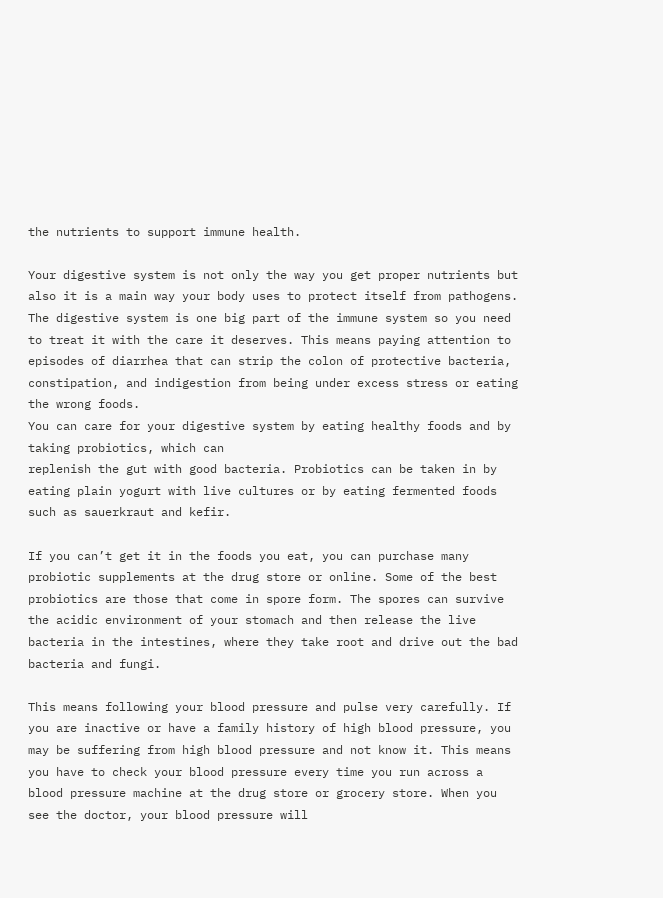the nutrients to support immune health.

Your digestive system is not only the way you get proper nutrients but also it is a main way your body uses to protect itself from pathogens. The digestive system is one big part of the immune system so you need to treat it with the care it deserves. This means paying attention to episodes of diarrhea that can strip the colon of protective bacteria, constipation, and indigestion from being under excess stress or eating the wrong foods.
You can care for your digestive system by eating healthy foods and by taking probiotics, which can
replenish the gut with good bacteria. Probiotics can be taken in by eating plain yogurt with live cultures or by eating fermented foods such as sauerkraut and kefir.

If you can’t get it in the foods you eat, you can purchase many probiotic supplements at the drug store or online. Some of the best probiotics are those that come in spore form. The spores can survive the acidic environment of your stomach and then release the live bacteria in the intestines, where they take root and drive out the bad bacteria and fungi.

This means following your blood pressure and pulse very carefully. If you are inactive or have a family history of high blood pressure, you may be suffering from high blood pressure and not know it. This means you have to check your blood pressure every time you run across a blood pressure machine at the drug store or grocery store. When you see the doctor, your blood pressure will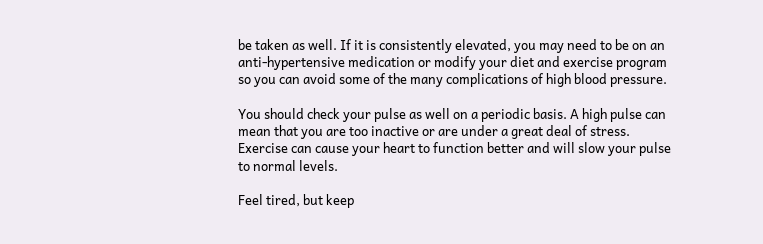be taken as well. If it is consistently elevated, you may need to be on an anti-hypertensive medication or modify your diet and exercise program so you can avoid some of the many complications of high blood pressure.

You should check your pulse as well on a periodic basis. A high pulse can mean that you are too inactive or are under a great deal of stress. Exercise can cause your heart to function better and will slow your pulse to normal levels.

Feel tired, but keep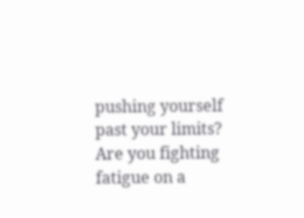pushing yourself past your limits? Are you fighting fatigue on a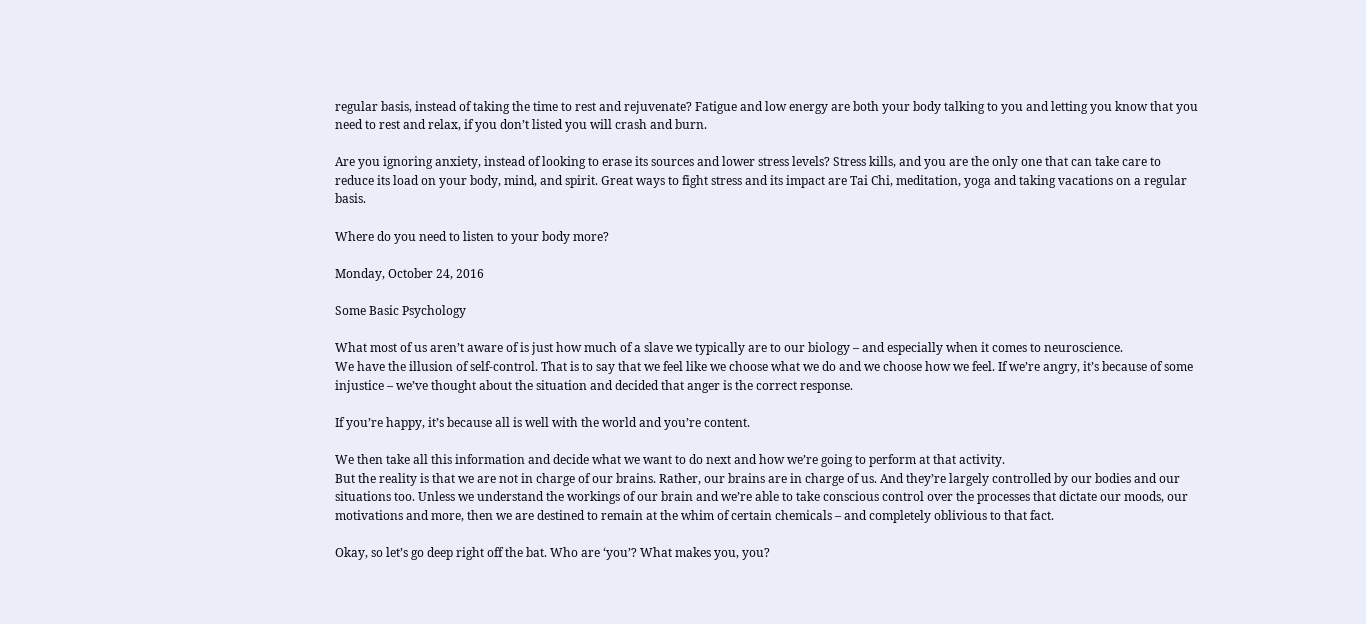regular basis, instead of taking the time to rest and rejuvenate? Fatigue and low energy are both your body talking to you and letting you know that you need to rest and relax, if you don’t listed you will crash and burn.

Are you ignoring anxiety, instead of looking to erase its sources and lower stress levels? Stress kills, and you are the only one that can take care to reduce its load on your body, mind, and spirit. Great ways to fight stress and its impact are Tai Chi, meditation, yoga and taking vacations on a regular basis.

Where do you need to listen to your body more?

Monday, October 24, 2016

Some Basic Psychology

What most of us aren’t aware of is just how much of a slave we typically are to our biology – and especially when it comes to neuroscience.
We have the illusion of self-control. That is to say that we feel like we choose what we do and we choose how we feel. If we’re angry, it’s because of some injustice – we’ve thought about the situation and decided that anger is the correct response.

If you’re happy, it’s because all is well with the world and you’re content.

We then take all this information and decide what we want to do next and how we’re going to perform at that activity.
But the reality is that we are not in charge of our brains. Rather, our brains are in charge of us. And they’re largely controlled by our bodies and our situations too. Unless we understand the workings of our brain and we’re able to take conscious control over the processes that dictate our moods, our motivations and more, then we are destined to remain at the whim of certain chemicals – and completely oblivious to that fact.

Okay, so let’s go deep right off the bat. Who are ‘you’? What makes you, you?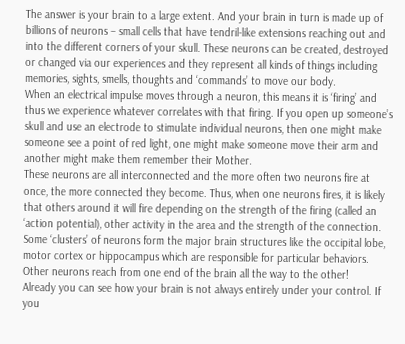The answer is your brain to a large extent. And your brain in turn is made up of billions of neurons – small cells that have tendril-like extensions reaching out and into the different corners of your skull. These neurons can be created, destroyed or changed via our experiences and they represent all kinds of things including memories, sights, smells, thoughts and ‘commands’ to move our body.
When an electrical impulse moves through a neuron, this means it is ‘firing’ and thus we experience whatever correlates with that firing. If you open up someone’s skull and use an electrode to stimulate individual neurons, then one might make someone see a point of red light, one might make someone move their arm and another might make them remember their Mother.
These neurons are all interconnected and the more often two neurons fire at once, the more connected they become. Thus, when one neurons fires, it is likely that others around it will fire depending on the strength of the firing (called an ‘action potential), other activity in the area and the strength of the connection. Some ‘clusters’ of neurons form the major brain structures like the occipital lobe, motor cortex or hippocampus which are responsible for particular behaviors. Other neurons reach from one end of the brain all the way to the other!
Already you can see how your brain is not always entirely under your control. If you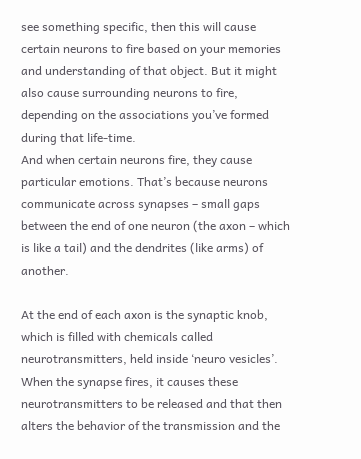see something specific, then this will cause certain neurons to fire based on your memories and understanding of that object. But it might also cause surrounding neurons to fire, depending on the associations you’ve formed during that life-time.
And when certain neurons fire, they cause particular emotions. That’s because neurons communicate across synapses – small gaps between the end of one neuron (the axon – which is like a tail) and the dendrites (like arms) of another.

At the end of each axon is the synaptic knob, which is filled with chemicals called neurotransmitters, held inside ‘neuro vesicles’. When the synapse fires, it causes these neurotransmitters to be released and that then alters the behavior of the transmission and the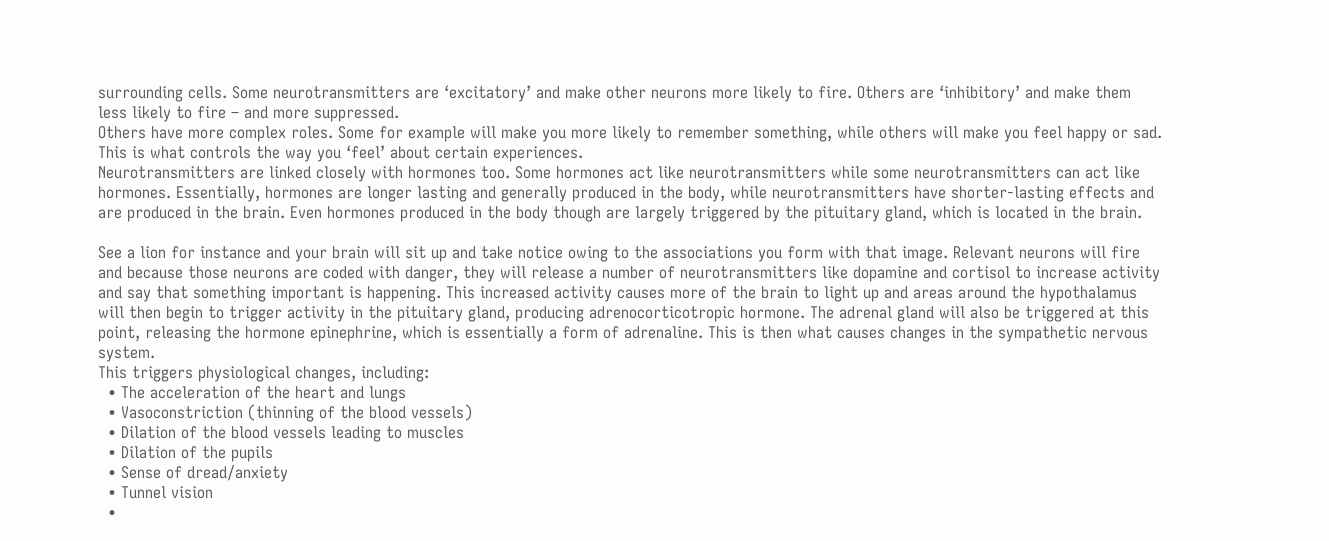surrounding cells. Some neurotransmitters are ‘excitatory’ and make other neurons more likely to fire. Others are ‘inhibitory’ and make them less likely to fire – and more suppressed.
Others have more complex roles. Some for example will make you more likely to remember something, while others will make you feel happy or sad. This is what controls the way you ‘feel’ about certain experiences.
Neurotransmitters are linked closely with hormones too. Some hormones act like neurotransmitters while some neurotransmitters can act like hormones. Essentially, hormones are longer lasting and generally produced in the body, while neurotransmitters have shorter-lasting effects and are produced in the brain. Even hormones produced in the body though are largely triggered by the pituitary gland, which is located in the brain.

See a lion for instance and your brain will sit up and take notice owing to the associations you form with that image. Relevant neurons will fire and because those neurons are coded with danger, they will release a number of neurotransmitters like dopamine and cortisol to increase activity and say that something important is happening. This increased activity causes more of the brain to light up and areas around the hypothalamus will then begin to trigger activity in the pituitary gland, producing adrenocorticotropic hormone. The adrenal gland will also be triggered at this point, releasing the hormone epinephrine, which is essentially a form of adrenaline. This is then what causes changes in the sympathetic nervous system.
This triggers physiological changes, including:
  • The acceleration of the heart and lungs
  • Vasoconstriction (thinning of the blood vessels)
  • Dilation of the blood vessels leading to muscles
  • Dilation of the pupils
  • Sense of dread/anxiety
  • Tunnel vision
  •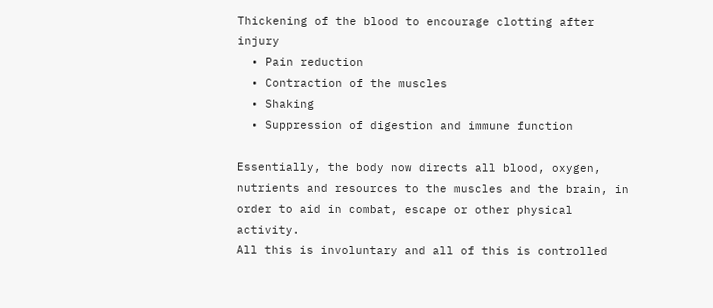Thickening of the blood to encourage clotting after injury
  • Pain reduction
  • Contraction of the muscles
  • Shaking
  • Suppression of digestion and immune function

Essentially, the body now directs all blood, oxygen, nutrients and resources to the muscles and the brain, in order to aid in combat, escape or other physical activity.
All this is involuntary and all of this is controlled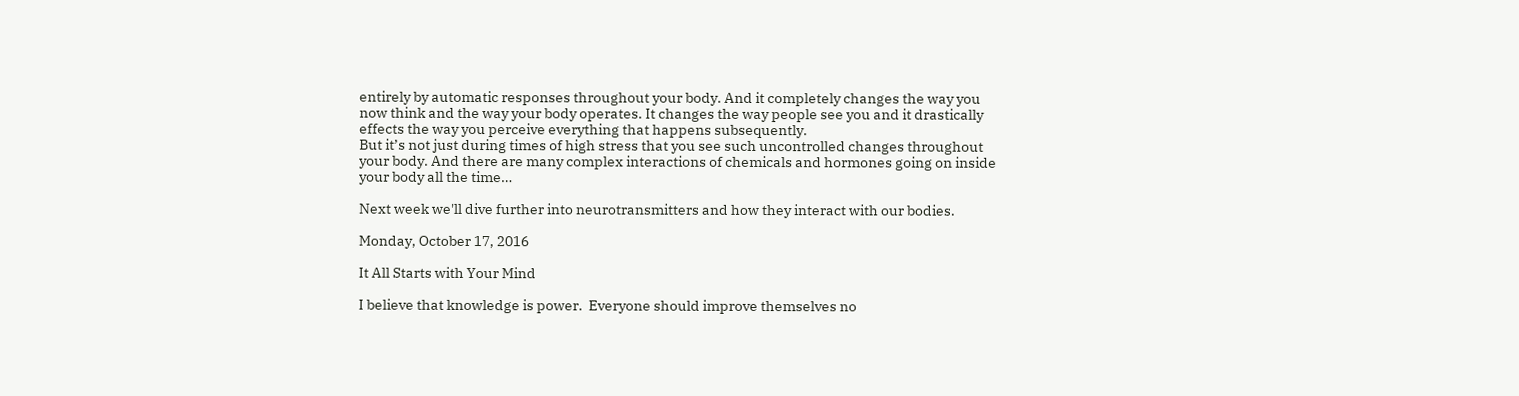entirely by automatic responses throughout your body. And it completely changes the way you now think and the way your body operates. It changes the way people see you and it drastically effects the way you perceive everything that happens subsequently.
But it’s not just during times of high stress that you see such uncontrolled changes throughout your body. And there are many complex interactions of chemicals and hormones going on inside your body all the time…

Next week we'll dive further into neurotransmitters and how they interact with our bodies.

Monday, October 17, 2016

It All Starts with Your Mind

I believe that knowledge is power.  Everyone should improve themselves no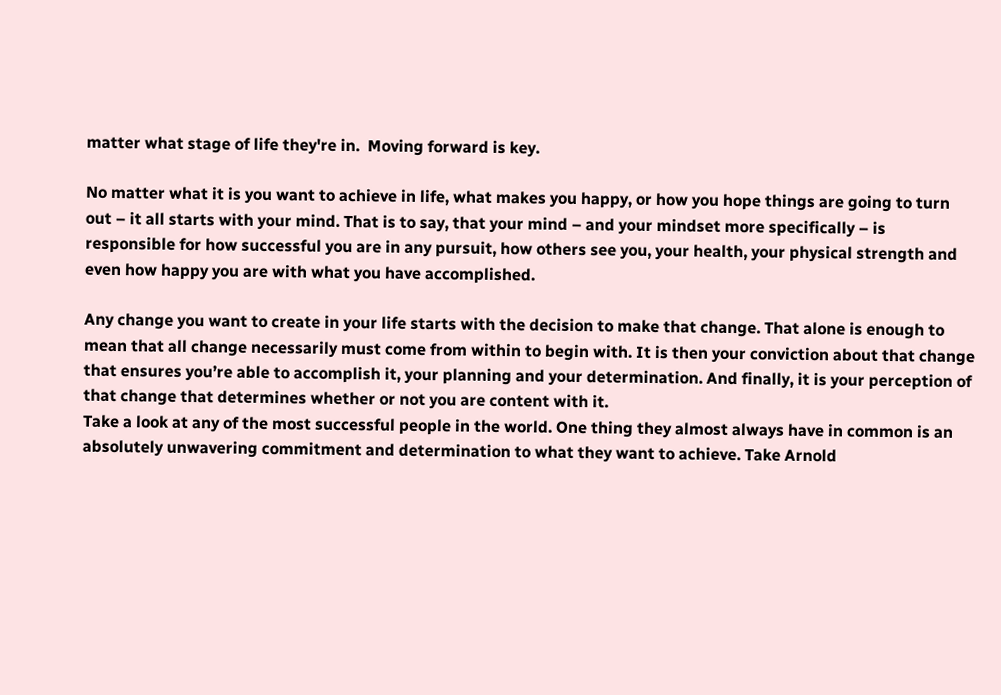matter what stage of life they're in.  Moving forward is key.

No matter what it is you want to achieve in life, what makes you happy, or how you hope things are going to turn out – it all starts with your mind. That is to say, that your mind – and your mindset more specifically – is responsible for how successful you are in any pursuit, how others see you, your health, your physical strength and even how happy you are with what you have accomplished.

Any change you want to create in your life starts with the decision to make that change. That alone is enough to mean that all change necessarily must come from within to begin with. It is then your conviction about that change that ensures you’re able to accomplish it, your planning and your determination. And finally, it is your perception of that change that determines whether or not you are content with it.
Take a look at any of the most successful people in the world. One thing they almost always have in common is an absolutely unwavering commitment and determination to what they want to achieve. Take Arnold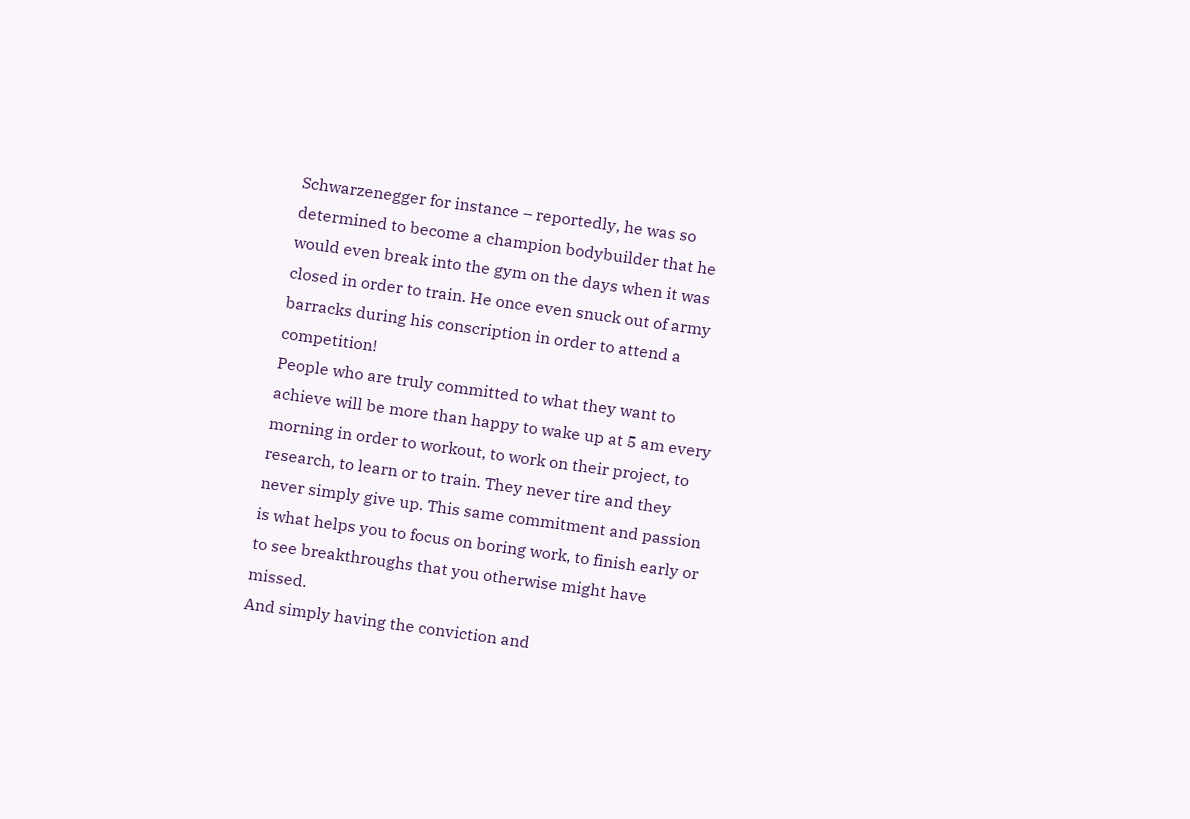Schwarzenegger for instance – reportedly, he was so determined to become a champion bodybuilder that he would even break into the gym on the days when it was closed in order to train. He once even snuck out of army barracks during his conscription in order to attend a competition!
People who are truly committed to what they want to achieve will be more than happy to wake up at 5 am every morning in order to workout, to work on their project, to research, to learn or to train. They never tire and they never simply give up. This same commitment and passion is what helps you to focus on boring work, to finish early or to see breakthroughs that you otherwise might have missed.
And simply having the conviction and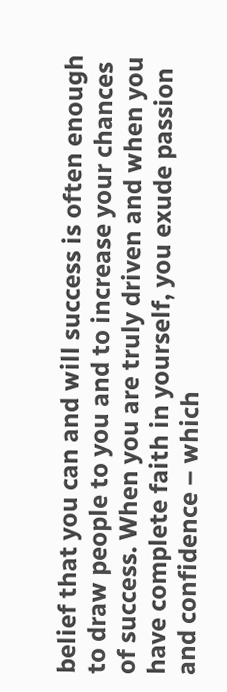belief that you can and will success is often enough to draw people to you and to increase your chances of success. When you are truly driven and when you have complete faith in yourself, you exude passion and confidence – which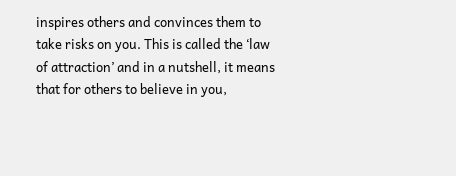inspires others and convinces them to take risks on you. This is called the ‘law of attraction’ and in a nutshell, it means that for others to believe in you,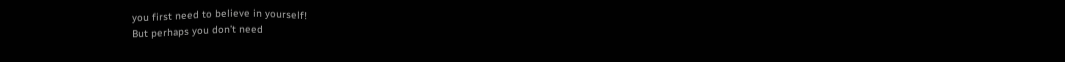you first need to believe in yourself!
But perhaps you don’t need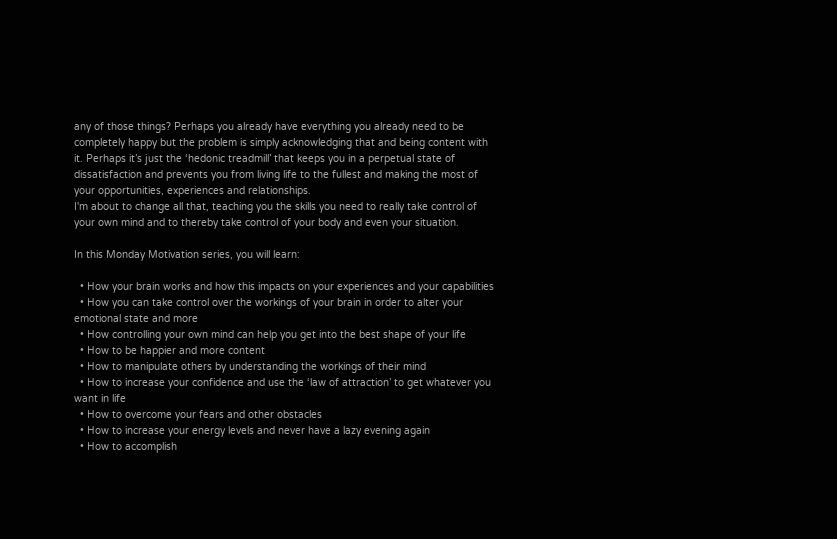any of those things? Perhaps you already have everything you already need to be completely happy but the problem is simply acknowledging that and being content with it. Perhaps it’s just the ‘hedonic treadmill’ that keeps you in a perpetual state of dissatisfaction and prevents you from living life to the fullest and making the most of your opportunities, experiences and relationships.
I'm about to change all that, teaching you the skills you need to really take control of your own mind and to thereby take control of your body and even your situation.

In this Monday Motivation series, you will learn:

  • How your brain works and how this impacts on your experiences and your capabilities
  • How you can take control over the workings of your brain in order to alter your emotional state and more
  • How controlling your own mind can help you get into the best shape of your life
  • How to be happier and more content
  • How to manipulate others by understanding the workings of their mind
  • How to increase your confidence and use the ‘law of attraction’ to get whatever you want in life
  • How to overcome your fears and other obstacles
  • How to increase your energy levels and never have a lazy evening again
  • How to accomplish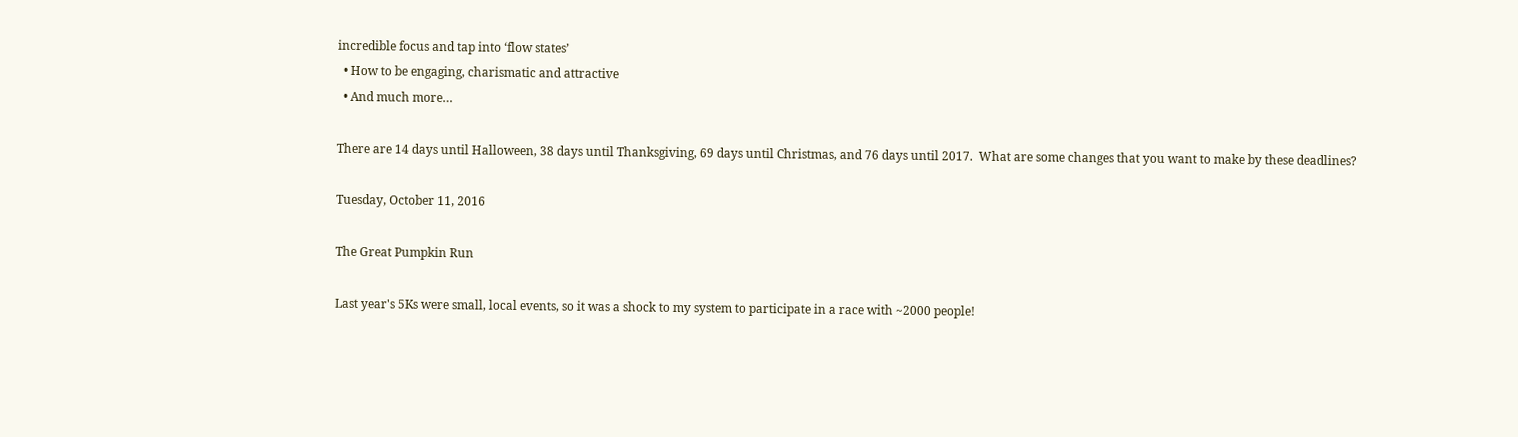incredible focus and tap into ‘flow states’
  • How to be engaging, charismatic and attractive
  • And much more…

There are 14 days until Halloween, 38 days until Thanksgiving, 69 days until Christmas, and 76 days until 2017.  What are some changes that you want to make by these deadlines?

Tuesday, October 11, 2016

The Great Pumpkin Run

Last year's 5Ks were small, local events, so it was a shock to my system to participate in a race with ~2000 people!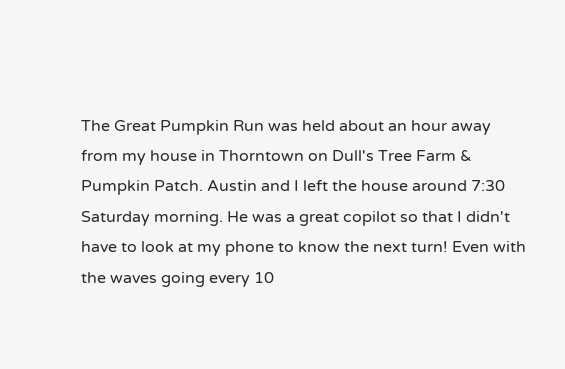The Great Pumpkin Run was held about an hour away from my house in Thorntown on Dull's Tree Farm & Pumpkin Patch. Austin and I left the house around 7:30 Saturday morning. He was a great copilot so that I didn't have to look at my phone to know the next turn! Even with the waves going every 10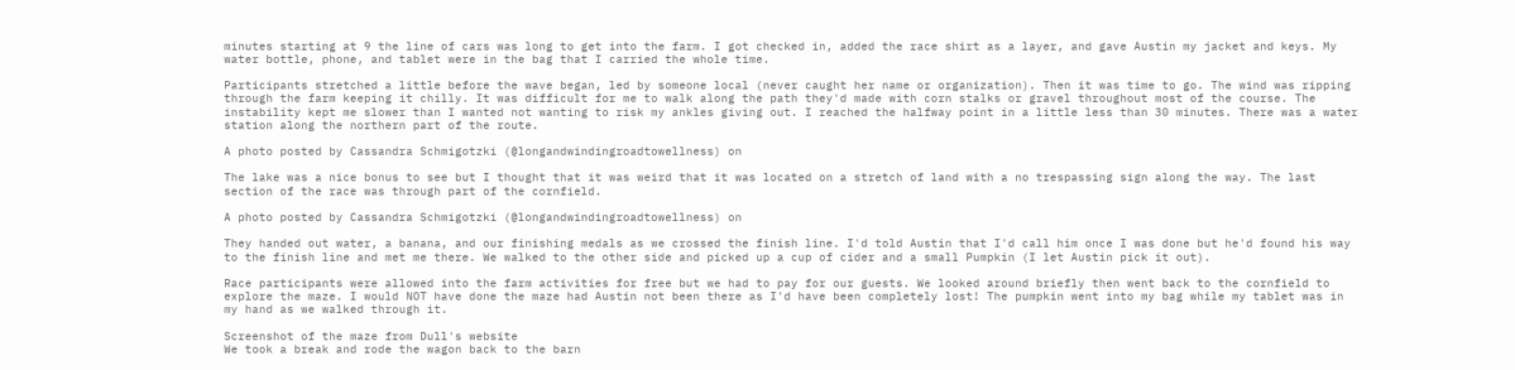minutes starting at 9 the line of cars was long to get into the farm. I got checked in, added the race shirt as a layer, and gave Austin my jacket and keys. My water bottle, phone, and tablet were in the bag that I carried the whole time.

Participants stretched a little before the wave began, led by someone local (never caught her name or organization). Then it was time to go. The wind was ripping through the farm keeping it chilly. It was difficult for me to walk along the path they'd made with corn stalks or gravel throughout most of the course. The instability kept me slower than I wanted not wanting to risk my ankles giving out. I reached the halfway point in a little less than 30 minutes. There was a water station along the northern part of the route.

A photo posted by Cassandra Schmigotzki (@longandwindingroadtowellness) on

The lake was a nice bonus to see but I thought that it was weird that it was located on a stretch of land with a no trespassing sign along the way. The last section of the race was through part of the cornfield.

A photo posted by Cassandra Schmigotzki (@longandwindingroadtowellness) on

They handed out water, a banana, and our finishing medals as we crossed the finish line. I'd told Austin that I'd call him once I was done but he'd found his way to the finish line and met me there. We walked to the other side and picked up a cup of cider and a small Pumpkin (I let Austin pick it out).

Race participants were allowed into the farm activities for free but we had to pay for our guests. We looked around briefly then went back to the cornfield to explore the maze. I would NOT have done the maze had Austin not been there as I'd have been completely lost! The pumpkin went into my bag while my tablet was in my hand as we walked through it.

Screenshot of the maze from Dull's website
We took a break and rode the wagon back to the barn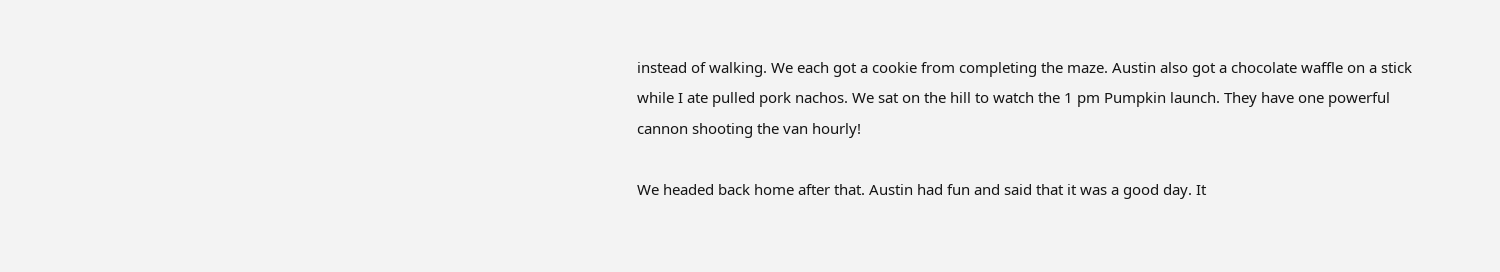instead of walking. We each got a cookie from completing the maze. Austin also got a chocolate waffle on a stick while I ate pulled pork nachos. We sat on the hill to watch the 1 pm Pumpkin launch. They have one powerful cannon shooting the van hourly!

We headed back home after that. Austin had fun and said that it was a good day. It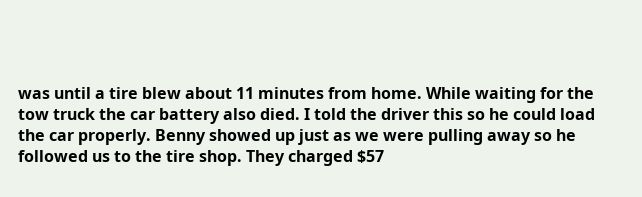was until a tire blew about 11 minutes from home. While waiting for the tow truck the car battery also died. I told the driver this so he could load the car properly. Benny showed up just as we were pulling away so he followed us to the tire shop. They charged $57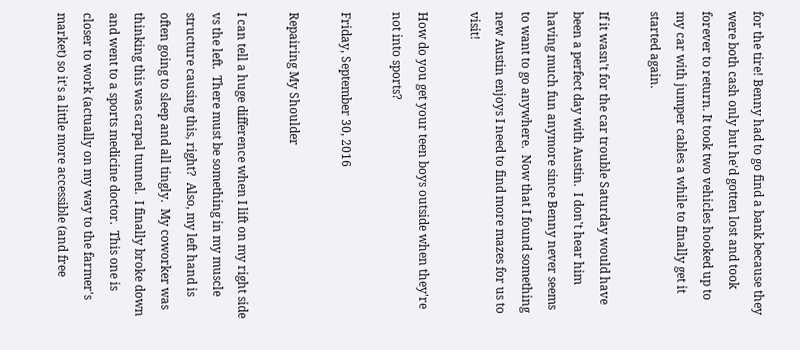for the tire! Benny had to go find a bank because they were both cash only but he'd gotten lost and took forever to return. It took two vehicles hooked up to my car with jumper cables a while to finally get it started again.

If it wasn't for the car trouble Saturday would have been a perfect day with Austin.  I don't hear him having much fun anymore since Benny never seems to want to go anywhere.  Now that I found something new Austin enjoys I need to find more mazes for us to visit!

How do you get your teen boys outside when they're not into sports?

Friday, September 30, 2016

Repairing My Shoulder

I can tell a huge difference when I lift on my right side vs the left.  There must be something in my muscle structure causing this, right?  Also, my left hand is often going to sleep and all tingly.  My coworker was thinking this was carpal tunnel.  I finally broke down and went to a sports medicine doctor.  This one is closer to work (actually on my way to the farmer's market) so it's a little more accessible (and free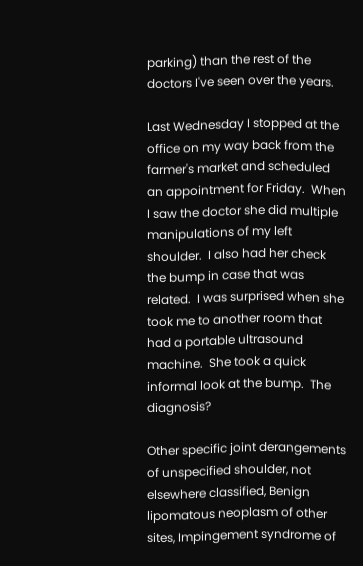parking) than the rest of the doctors I've seen over the years.

Last Wednesday I stopped at the office on my way back from the farmer's market and scheduled an appointment for Friday.  When I saw the doctor she did multiple manipulations of my left shoulder.  I also had her check the bump in case that was related.  I was surprised when she took me to another room that had a portable ultrasound machine.  She took a quick informal look at the bump.  The diagnosis?

Other specific joint derangements of unspecified shoulder, not elsewhere classified, Benign lipomatous neoplasm of other sites, Impingement syndrome of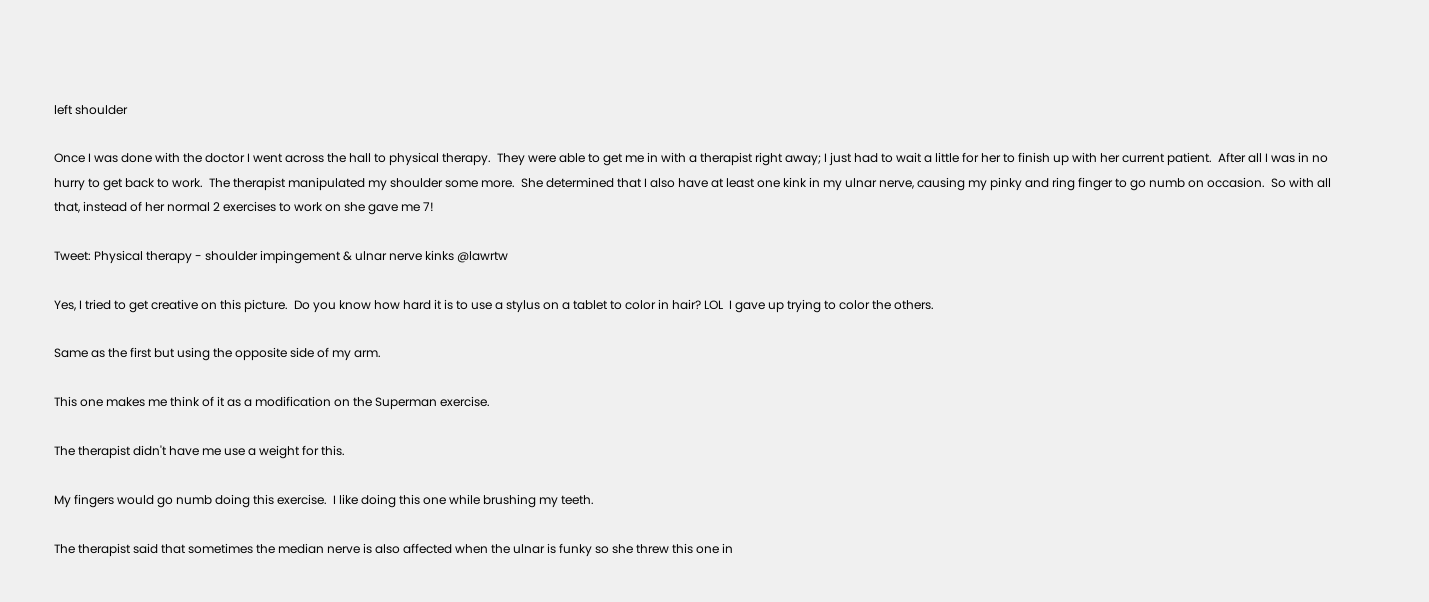left shoulder

Once I was done with the doctor I went across the hall to physical therapy.  They were able to get me in with a therapist right away; I just had to wait a little for her to finish up with her current patient.  After all I was in no hurry to get back to work.  The therapist manipulated my shoulder some more.  She determined that I also have at least one kink in my ulnar nerve, causing my pinky and ring finger to go numb on occasion.  So with all that, instead of her normal 2 exercises to work on she gave me 7!

Tweet: Physical therapy - shoulder impingement & ulnar nerve kinks @lawrtw

Yes, I tried to get creative on this picture.  Do you know how hard it is to use a stylus on a tablet to color in hair? LOL  I gave up trying to color the others.

Same as the first but using the opposite side of my arm.

This one makes me think of it as a modification on the Superman exercise.

The therapist didn't have me use a weight for this.

My fingers would go numb doing this exercise.  I like doing this one while brushing my teeth.

The therapist said that sometimes the median nerve is also affected when the ulnar is funky so she threw this one in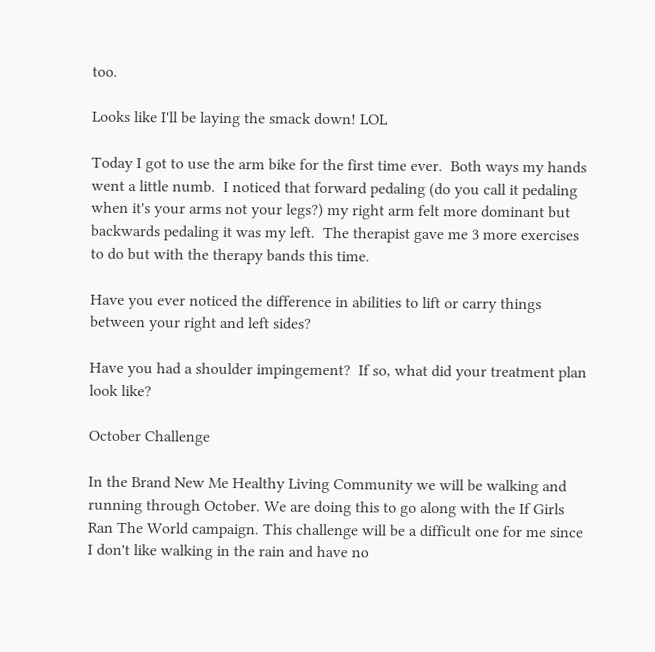too.

Looks like I'll be laying the smack down! LOL

Today I got to use the arm bike for the first time ever.  Both ways my hands went a little numb.  I noticed that forward pedaling (do you call it pedaling when it's your arms not your legs?) my right arm felt more dominant but backwards pedaling it was my left.  The therapist gave me 3 more exercises to do but with the therapy bands this time.

Have you ever noticed the difference in abilities to lift or carry things between your right and left sides?

Have you had a shoulder impingement?  If so, what did your treatment plan look like?

October Challenge

In the Brand New Me Healthy Living Community we will be walking and running through October. We are doing this to go along with the If Girls Ran The World campaign. This challenge will be a difficult one for me since I don't like walking in the rain and have no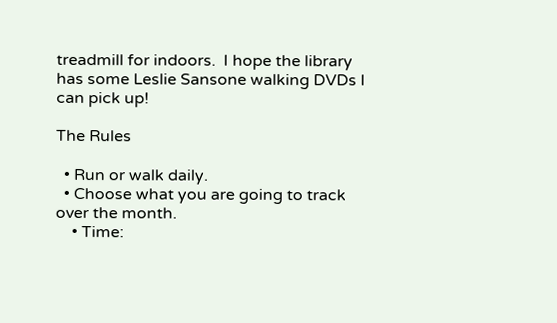treadmill for indoors.  I hope the library has some Leslie Sansone walking DVDs I can pick up!

The Rules

  • Run or walk daily.
  • Choose what you are going to track over the month.
    • Time: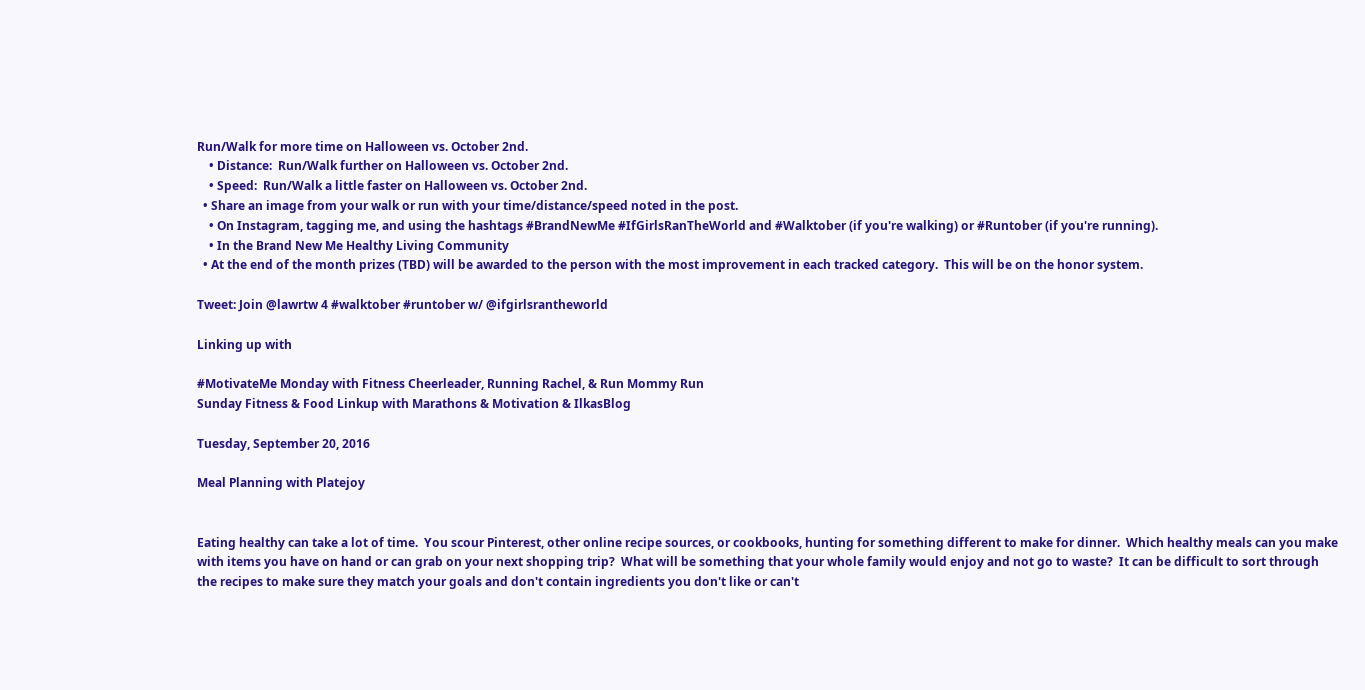Run/Walk for more time on Halloween vs. October 2nd.
    • Distance:  Run/Walk further on Halloween vs. October 2nd.
    • Speed:  Run/Walk a little faster on Halloween vs. October 2nd.
  • Share an image from your walk or run with your time/distance/speed noted in the post.
    • On Instagram, tagging me, and using the hashtags #BrandNewMe #IfGirlsRanTheWorld and #Walktober (if you're walking) or #Runtober (if you're running).
    • In the Brand New Me Healthy Living Community
  • At the end of the month prizes (TBD) will be awarded to the person with the most improvement in each tracked category.  This will be on the honor system.

Tweet: Join @lawrtw 4 #walktober #runtober w/ @ifgirlsrantheworld

Linking up with

#MotivateMe Monday with Fitness Cheerleader, Running Rachel, & Run Mommy Run
Sunday Fitness & Food Linkup with Marathons & Motivation & IlkasBlog

Tuesday, September 20, 2016

Meal Planning with Platejoy


Eating healthy can take a lot of time.  You scour Pinterest, other online recipe sources, or cookbooks, hunting for something different to make for dinner.  Which healthy meals can you make with items you have on hand or can grab on your next shopping trip?  What will be something that your whole family would enjoy and not go to waste?  It can be difficult to sort through the recipes to make sure they match your goals and don't contain ingredients you don't like or can't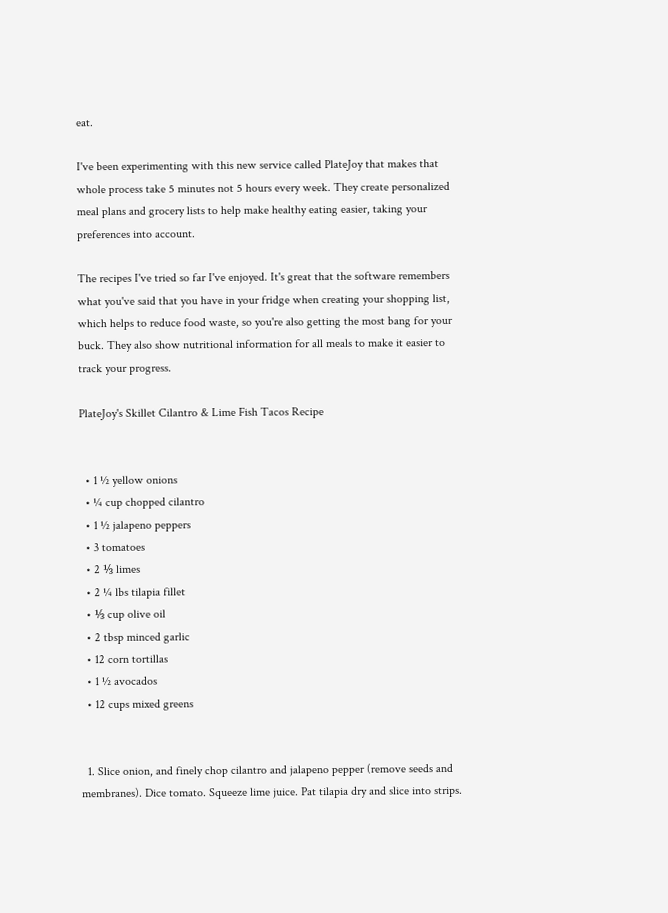eat.

I've been experimenting with this new service called PlateJoy that makes that whole process take 5 minutes not 5 hours every week. They create personalized meal plans and grocery lists to help make healthy eating easier, taking your preferences into account.

The recipes I've tried so far I've enjoyed. It's great that the software remembers what you've said that you have in your fridge when creating your shopping list, which helps to reduce food waste, so you're also getting the most bang for your buck. They also show nutritional information for all meals to make it easier to track your progress.

PlateJoy's Skillet Cilantro & Lime Fish Tacos Recipe


  • 1 ½ yellow onions
  • ¼ cup chopped cilantro
  • 1 ½ jalapeno peppers
  • 3 tomatoes
  • 2 ⅓ limes
  • 2 ¼ lbs tilapia fillet
  • ⅓ cup olive oil
  • 2 tbsp minced garlic
  • 12 corn tortillas
  • 1 ½ avocados
  • 12 cups mixed greens


  1. Slice onion, and finely chop cilantro and jalapeno pepper (remove seeds and membranes). Dice tomato. Squeeze lime juice. Pat tilapia dry and slice into strips.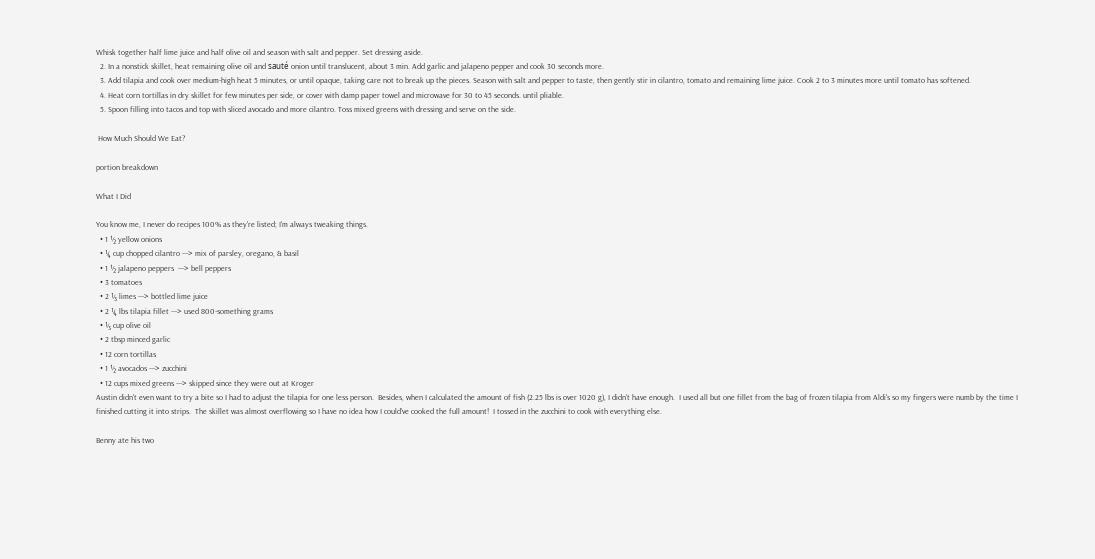Whisk together half lime juice and half olive oil and season with salt and pepper. Set dressing aside.
  2. In a nonstick skillet, heat remaining olive oil and sauté onion until translucent, about 3 min. Add garlic and jalapeno pepper and cook 30 seconds more.
  3. Add tilapia and cook over medium-high heat 5 minutes, or until opaque, taking care not to break up the pieces. Season with salt and pepper to taste, then gently stir in cilantro, tomato and remaining lime juice. Cook 2 to 3 minutes more until tomato has softened.
  4. Heat corn tortillas in dry skillet for few minutes per side, or cover with damp paper towel and microwave for 30 to 45 seconds. until pliable.
  5. Spoon filling into tacos and top with sliced avocado and more cilantro. Toss mixed greens with dressing and serve on the side.

 How Much Should We Eat?

portion breakdown

What I Did

You know me, I never do recipes 100% as they're listed; I'm always tweaking things.
  • 1 ½ yellow onions
  • ¼ cup chopped cilantro ---> mix of parsley, oregano, & basil
  • 1 ½ jalapeno peppers  ---> bell peppers
  • 3 tomatoes
  • 2 ⅓ limes ---> bottled lime juice
  • 2 ¼ lbs tilapia fillet ---> used 800-something grams
  • ⅓ cup olive oil
  • 2 tbsp minced garlic
  • 12 corn tortillas
  • 1 ½ avocados ---> zucchini
  • 12 cups mixed greens ---> skipped since they were out at Kroger
Austin didn't even want to try a bite so I had to adjust the tilapia for one less person.  Besides, when I calculated the amount of fish (2.25 lbs is over 1020 g), I didn't have enough.  I used all but one fillet from the bag of frozen tilapia from Aldi's so my fingers were numb by the time I finished cutting it into strips.  The skillet was almost overflowing so I have no idea how I could've cooked the full amount!  I tossed in the zucchini to cook with everything else.

Benny ate his two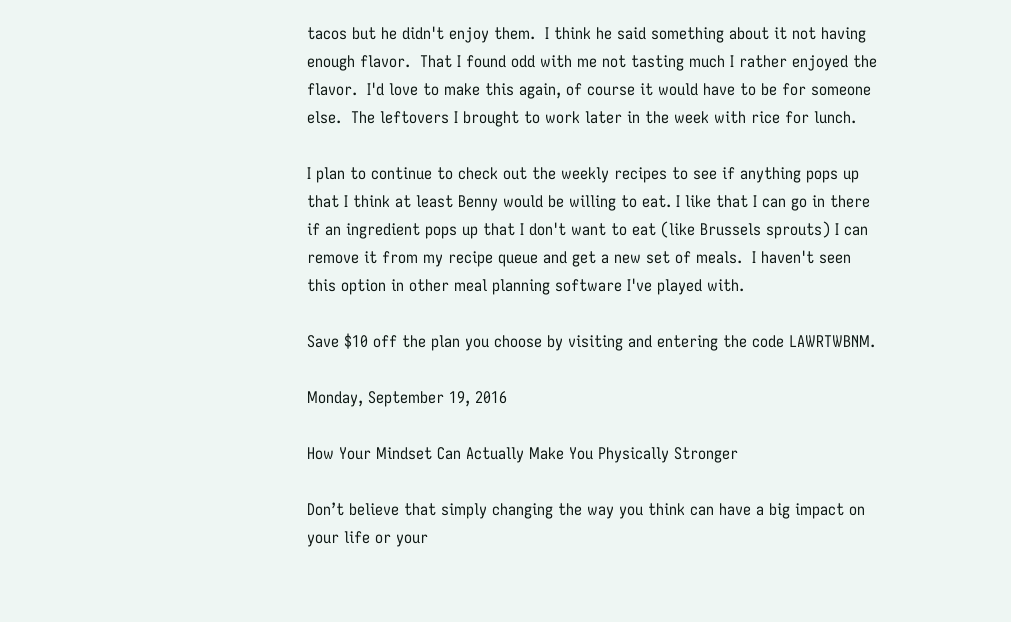tacos but he didn't enjoy them.  I think he said something about it not having enough flavor.  That I found odd with me not tasting much I rather enjoyed the flavor.  I'd love to make this again, of course it would have to be for someone else.  The leftovers I brought to work later in the week with rice for lunch.

I plan to continue to check out the weekly recipes to see if anything pops up that I think at least Benny would be willing to eat. I like that I can go in there if an ingredient pops up that I don't want to eat (like Brussels sprouts) I can remove it from my recipe queue and get a new set of meals.  I haven't seen this option in other meal planning software I've played with.

Save $10 off the plan you choose by visiting and entering the code LAWRTWBNM.

Monday, September 19, 2016

How Your Mindset Can Actually Make You Physically Stronger

Don’t believe that simply changing the way you think can have a big impact on your life or your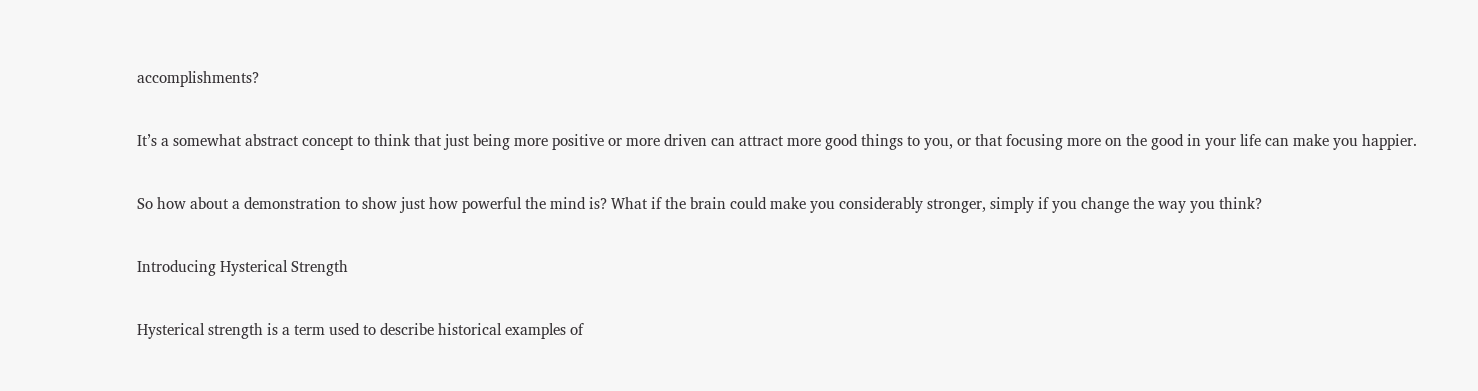accomplishments?

It’s a somewhat abstract concept to think that just being more positive or more driven can attract more good things to you, or that focusing more on the good in your life can make you happier.

So how about a demonstration to show just how powerful the mind is? What if the brain could make you considerably stronger, simply if you change the way you think?

Introducing Hysterical Strength

Hysterical strength is a term used to describe historical examples of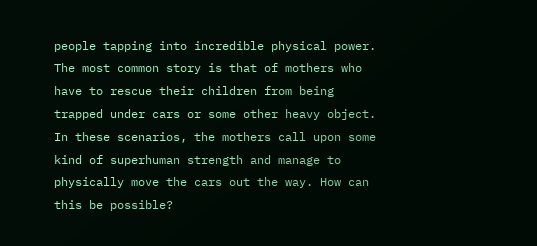people tapping into incredible physical power. The most common story is that of mothers who have to rescue their children from being trapped under cars or some other heavy object. In these scenarios, the mothers call upon some kind of superhuman strength and manage to physically move the cars out the way. How can this be possible?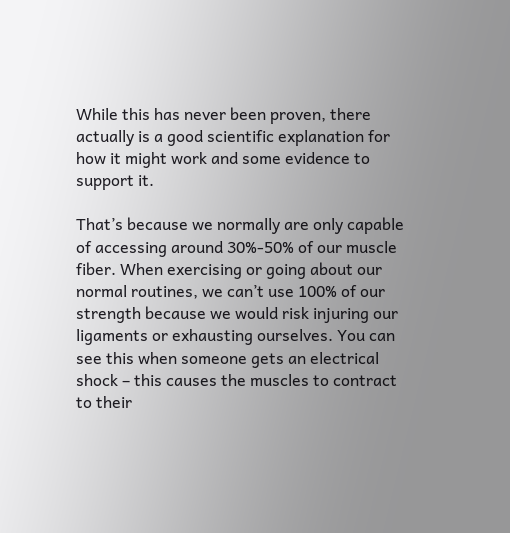While this has never been proven, there actually is a good scientific explanation for how it might work and some evidence to support it.

That’s because we normally are only capable of accessing around 30%-50% of our muscle fiber. When exercising or going about our normal routines, we can’t use 100% of our strength because we would risk injuring our ligaments or exhausting ourselves. You can see this when someone gets an electrical shock – this causes the muscles to contract to their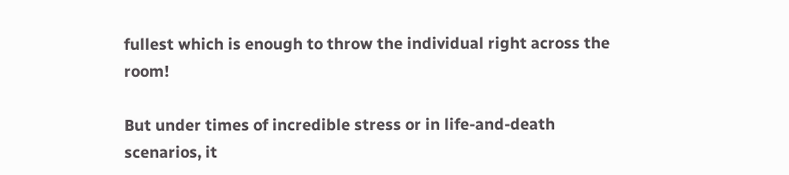fullest which is enough to throw the individual right across the room!

But under times of incredible stress or in life-and-death scenarios, it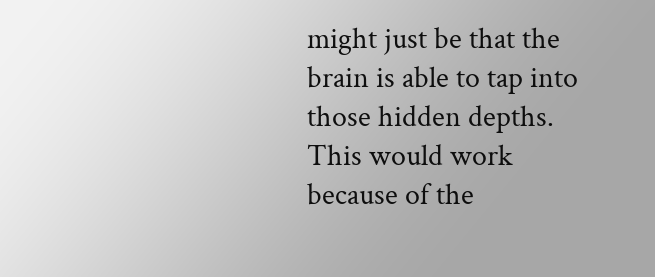might just be that the brain is able to tap into those hidden depths. This would work because of the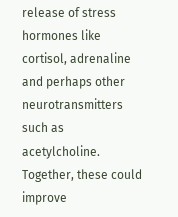release of stress hormones like cortisol, adrenaline and perhaps other neurotransmitters such as acetylcholine. Together, these could improve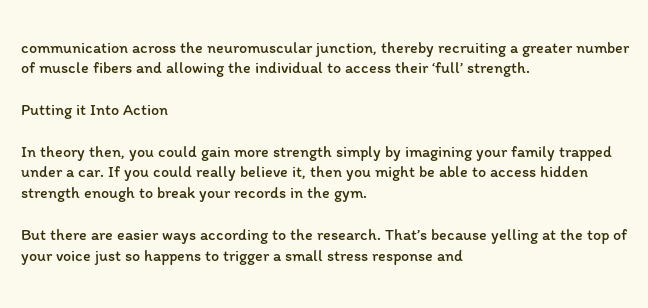communication across the neuromuscular junction, thereby recruiting a greater number of muscle fibers and allowing the individual to access their ‘full’ strength.

Putting it Into Action

In theory then, you could gain more strength simply by imagining your family trapped under a car. If you could really believe it, then you might be able to access hidden strength enough to break your records in the gym.

But there are easier ways according to the research. That’s because yelling at the top of your voice just so happens to trigger a small stress response and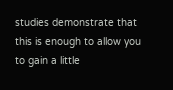studies demonstrate that this is enough to allow you to gain a little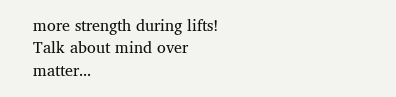more strength during lifts! Talk about mind over matter...